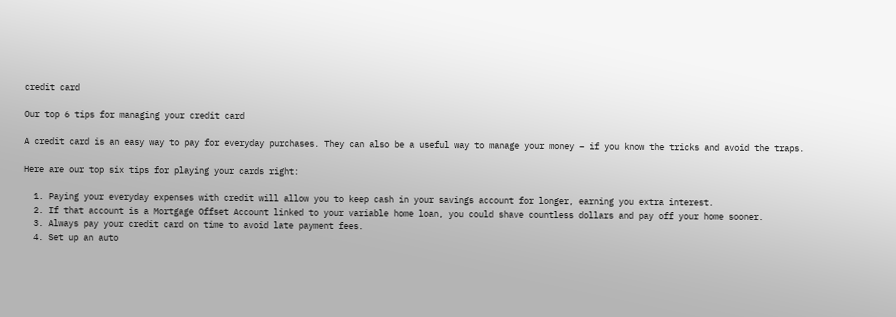credit card

Our top 6 tips for managing your credit card

A credit card is an easy way to pay for everyday purchases. They can also be a useful way to manage your money – if you know the tricks and avoid the traps.

Here are our top six tips for playing your cards right:

  1. Paying your everyday expenses with credit will allow you to keep cash in your savings account for longer, earning you extra interest.
  2. If that account is a Mortgage Offset Account linked to your variable home loan, you could shave countless dollars and pay off your home sooner.
  3. Always pay your credit card on time to avoid late payment fees.
  4. Set up an auto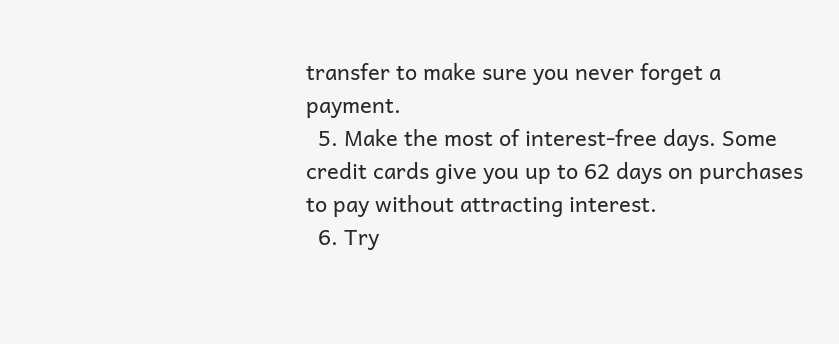transfer to make sure you never forget a payment.
  5. Make the most of interest-free days. Some credit cards give you up to 62 days on purchases to pay without attracting interest.
  6. Try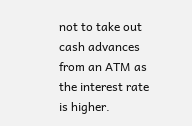not to take out cash advances from an ATM as the interest rate is higher.